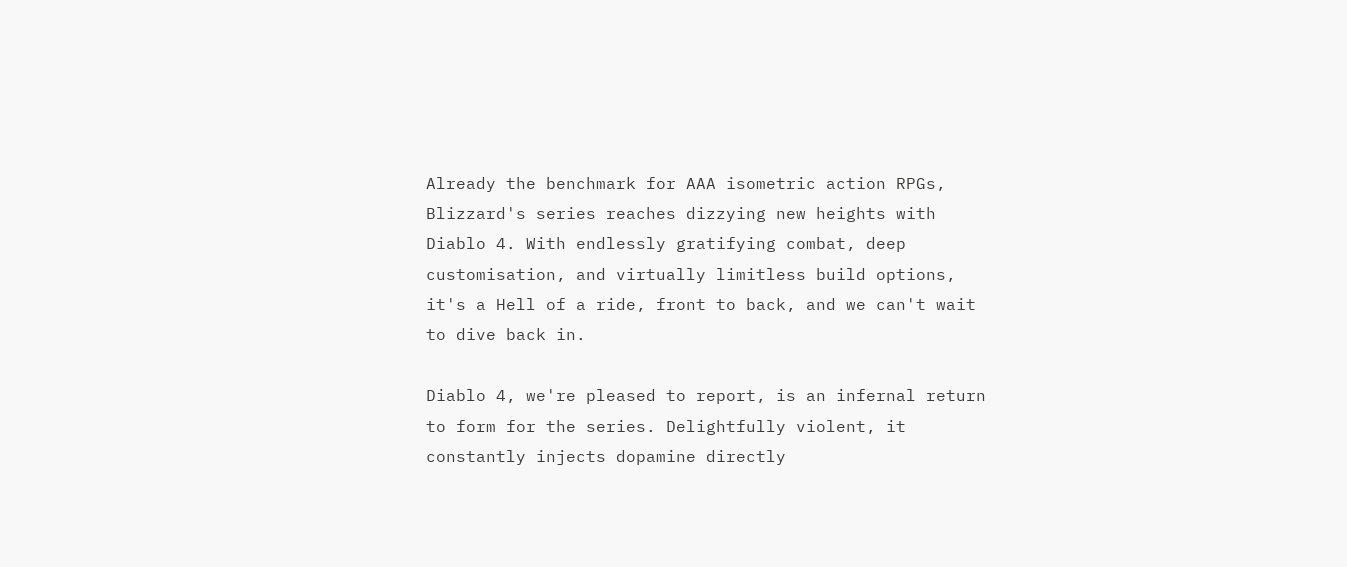Already the benchmark for AAA isometric action RPGs, Blizzard's series reaches dizzying new heights with Diablo 4. With endlessly gratifying combat, deep customisation, and virtually limitless build options, it's a Hell of a ride, front to back, and we can't wait to dive back in.

Diablo 4, we're pleased to report, is an infernal return to form for the series. Delightfully violent, it constantly injects dopamine directly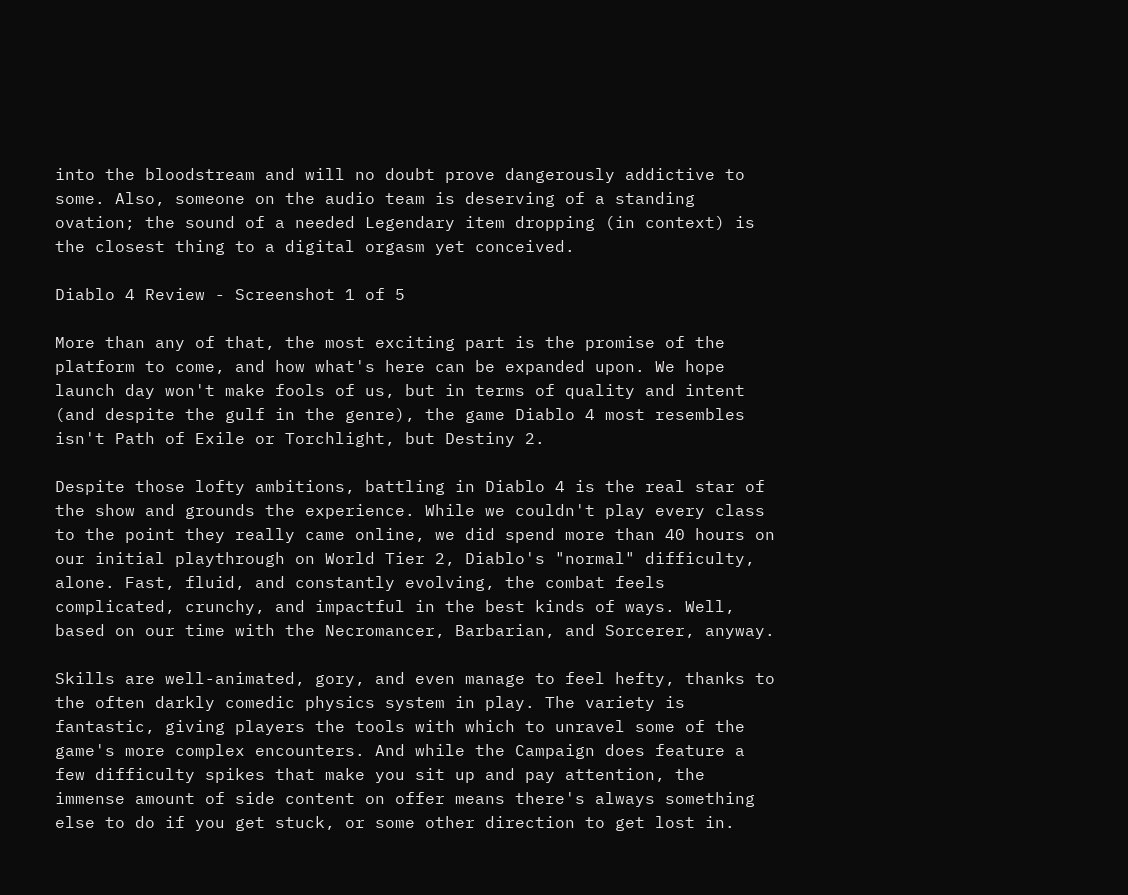into the bloodstream and will no doubt prove dangerously addictive to some. Also, someone on the audio team is deserving of a standing ovation; the sound of a needed Legendary item dropping (in context) is the closest thing to a digital orgasm yet conceived.

Diablo 4 Review - Screenshot 1 of 5

More than any of that, the most exciting part is the promise of the platform to come, and how what's here can be expanded upon. We hope launch day won't make fools of us, but in terms of quality and intent (and despite the gulf in the genre), the game Diablo 4 most resembles isn't Path of Exile or Torchlight, but Destiny 2.

Despite those lofty ambitions, battling in Diablo 4 is the real star of the show and grounds the experience. While we couldn't play every class to the point they really came online, we did spend more than 40 hours on our initial playthrough on World Tier 2, Diablo's "normal" difficulty, alone. Fast, fluid, and constantly evolving, the combat feels complicated, crunchy, and impactful in the best kinds of ways. Well, based on our time with the Necromancer, Barbarian, and Sorcerer, anyway.

Skills are well-animated, gory, and even manage to feel hefty, thanks to the often darkly comedic physics system in play. The variety is fantastic, giving players the tools with which to unravel some of the game's more complex encounters. And while the Campaign does feature a few difficulty spikes that make you sit up and pay attention, the immense amount of side content on offer means there's always something else to do if you get stuck, or some other direction to get lost in.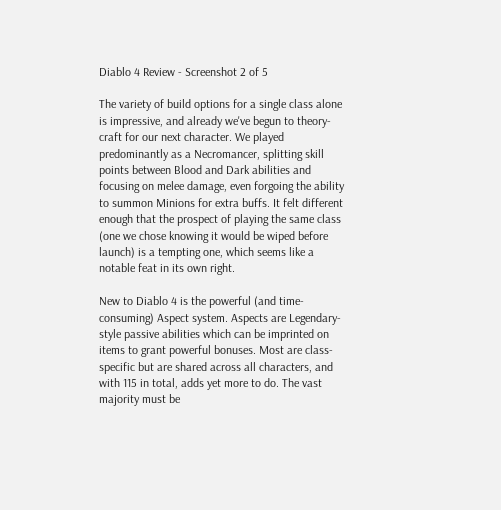Diablo 4 Review - Screenshot 2 of 5

The variety of build options for a single class alone is impressive, and already we've begun to theory-craft for our next character. We played predominantly as a Necromancer, splitting skill points between Blood and Dark abilities and focusing on melee damage, even forgoing the ability to summon Minions for extra buffs. It felt different enough that the prospect of playing the same class (one we chose knowing it would be wiped before launch) is a tempting one, which seems like a notable feat in its own right.

New to Diablo 4 is the powerful (and time-consuming) Aspect system. Aspects are Legendary-style passive abilities which can be imprinted on items to grant powerful bonuses. Most are class-specific but are shared across all characters, and with 115 in total, adds yet more to do. The vast majority must be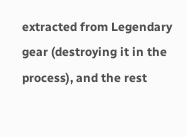extracted from Legendary gear (destroying it in the process), and the rest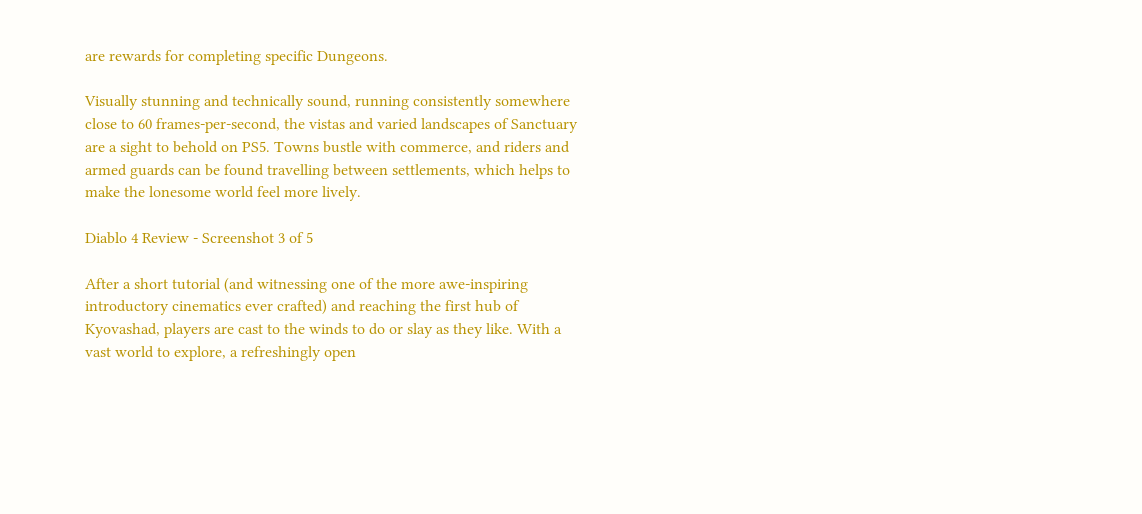are rewards for completing specific Dungeons.

Visually stunning and technically sound, running consistently somewhere close to 60 frames-per-second, the vistas and varied landscapes of Sanctuary are a sight to behold on PS5. Towns bustle with commerce, and riders and armed guards can be found travelling between settlements, which helps to make the lonesome world feel more lively.

Diablo 4 Review - Screenshot 3 of 5

After a short tutorial (and witnessing one of the more awe-inspiring introductory cinematics ever crafted) and reaching the first hub of Kyovashad, players are cast to the winds to do or slay as they like. With a vast world to explore, a refreshingly open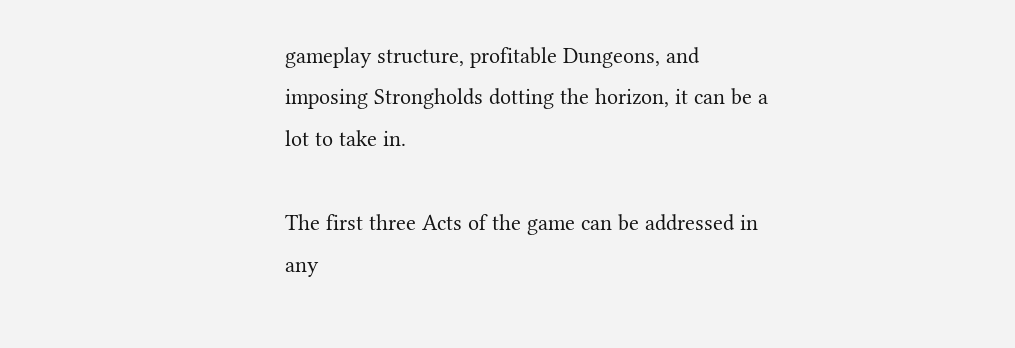gameplay structure, profitable Dungeons, and imposing Strongholds dotting the horizon, it can be a lot to take in.

The first three Acts of the game can be addressed in any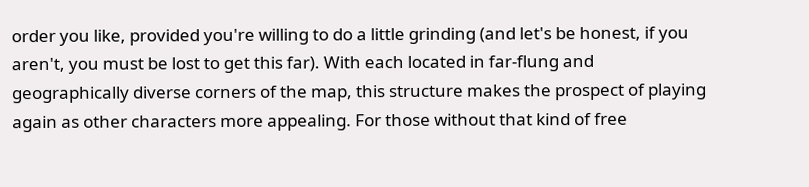order you like, provided you're willing to do a little grinding (and let's be honest, if you aren't, you must be lost to get this far). With each located in far-flung and geographically diverse corners of the map, this structure makes the prospect of playing again as other characters more appealing. For those without that kind of free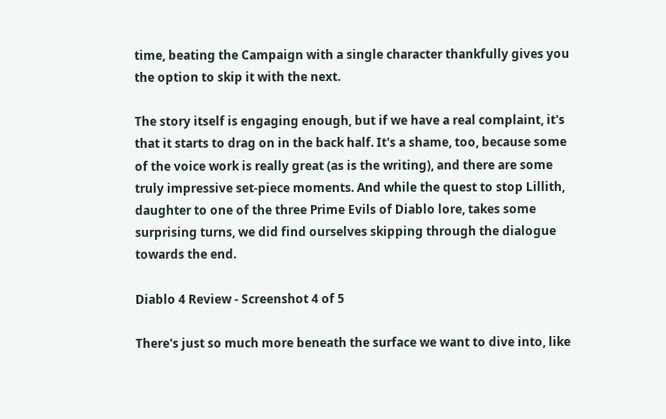time, beating the Campaign with a single character thankfully gives you the option to skip it with the next.

The story itself is engaging enough, but if we have a real complaint, it's that it starts to drag on in the back half. It's a shame, too, because some of the voice work is really great (as is the writing), and there are some truly impressive set-piece moments. And while the quest to stop Lillith, daughter to one of the three Prime Evils of Diablo lore, takes some surprising turns, we did find ourselves skipping through the dialogue towards the end.

Diablo 4 Review - Screenshot 4 of 5

There's just so much more beneath the surface we want to dive into, like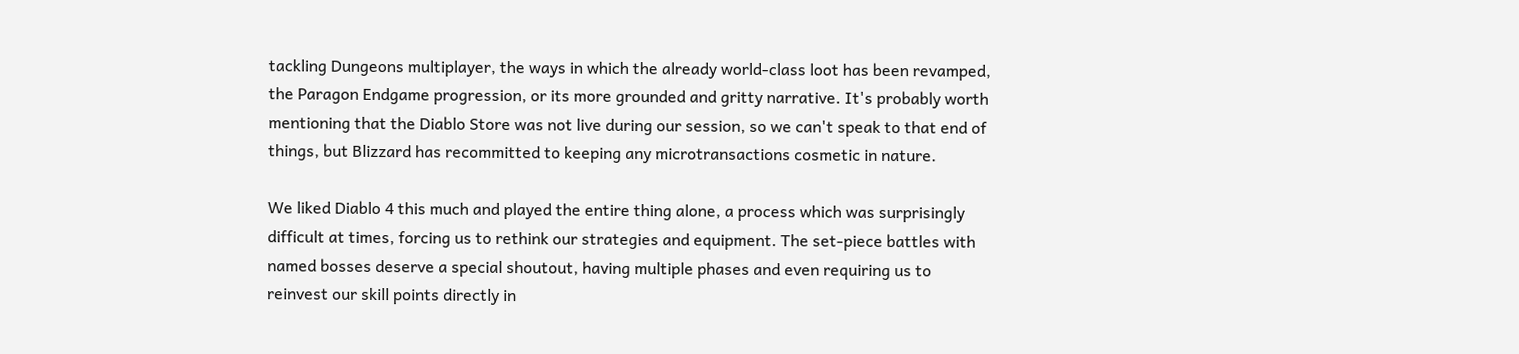tackling Dungeons multiplayer, the ways in which the already world-class loot has been revamped, the Paragon Endgame progression, or its more grounded and gritty narrative. It's probably worth mentioning that the Diablo Store was not live during our session, so we can't speak to that end of things, but Blizzard has recommitted to keeping any microtransactions cosmetic in nature.

We liked Diablo 4 this much and played the entire thing alone, a process which was surprisingly difficult at times, forcing us to rethink our strategies and equipment. The set-piece battles with named bosses deserve a special shoutout, having multiple phases and even requiring us to reinvest our skill points directly in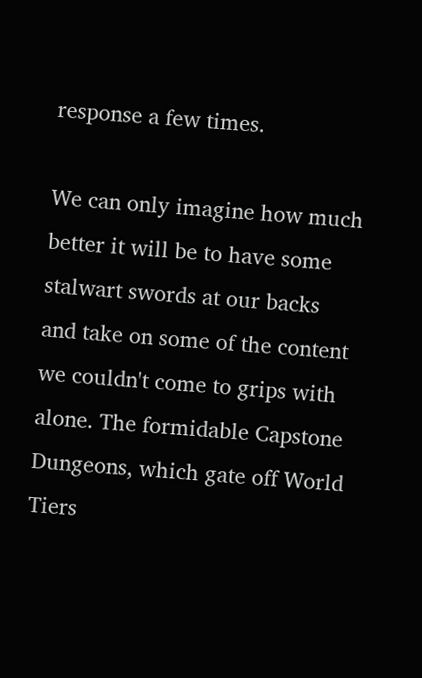response a few times.

We can only imagine how much better it will be to have some stalwart swords at our backs and take on some of the content we couldn't come to grips with alone. The formidable Capstone Dungeons, which gate off World Tiers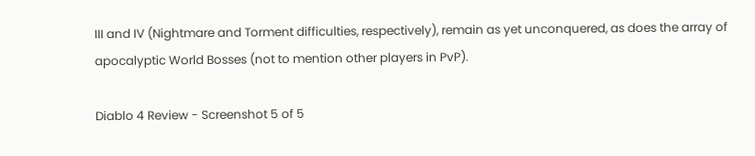III and IV (Nightmare and Torment difficulties, respectively), remain as yet unconquered, as does the array of apocalyptic World Bosses (not to mention other players in PvP).

Diablo 4 Review - Screenshot 5 of 5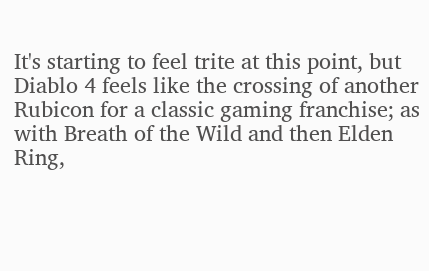It's starting to feel trite at this point, but Diablo 4 feels like the crossing of another Rubicon for a classic gaming franchise; as with Breath of the Wild and then Elden Ring,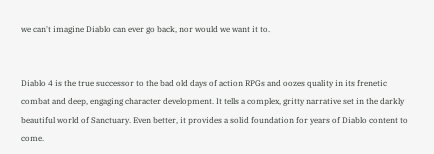we can't imagine Diablo can ever go back, nor would we want it to.


Diablo 4 is the true successor to the bad old days of action RPGs and oozes quality in its frenetic combat and deep, engaging character development. It tells a complex, gritty narrative set in the darkly beautiful world of Sanctuary. Even better, it provides a solid foundation for years of Diablo content to come.